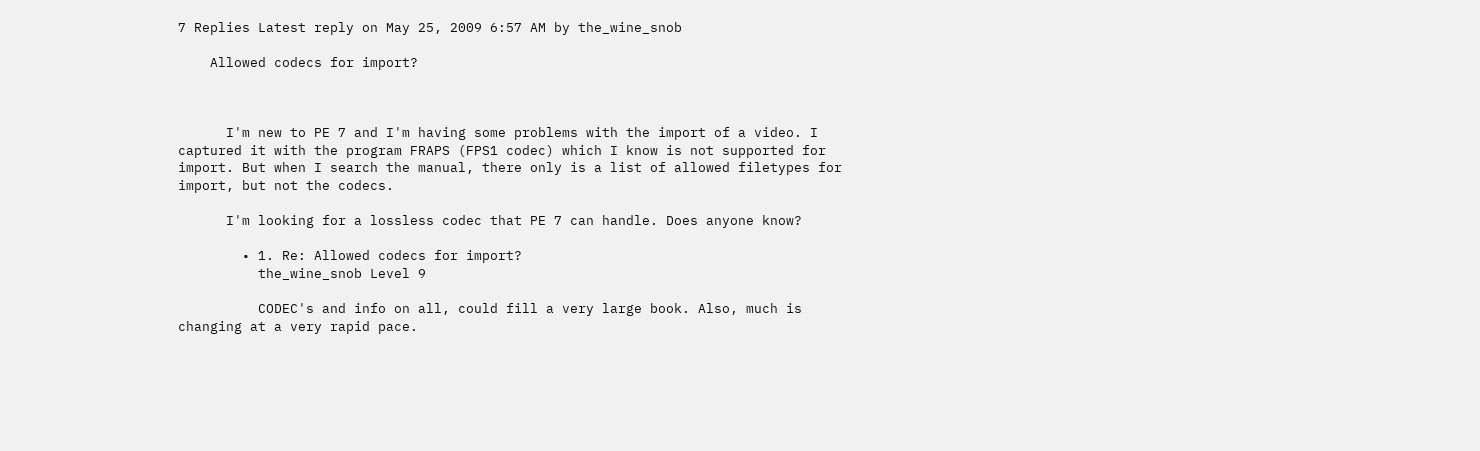7 Replies Latest reply on May 25, 2009 6:57 AM by the_wine_snob

    Allowed codecs for import?



      I'm new to PE 7 and I'm having some problems with the import of a video. I captured it with the program FRAPS (FPS1 codec) which I know is not supported for import. But when I search the manual, there only is a list of allowed filetypes for import, but not the codecs.

      I'm looking for a lossless codec that PE 7 can handle. Does anyone know?

        • 1. Re: Allowed codecs for import?
          the_wine_snob Level 9

          CODEC's and info on all, could fill a very large book. Also, much is changing at a very rapid pace.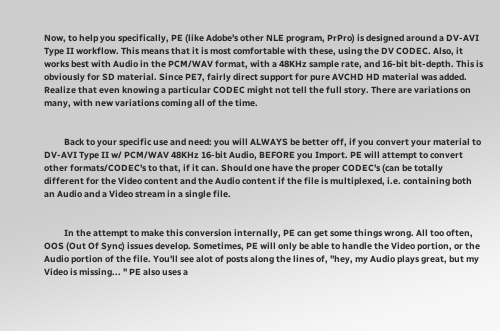Now, to help you specifically, PE (like Adobe's other NLE program, PrPro) is designed around a DV-AVI Type II workflow. This means that it is most comfortable with these, using the DV CODEC. Also, it works best with Audio in the PCM/WAV format, with a 48KHz sample rate, and 16-bit bit-depth. This is obviously for SD material. Since PE7, fairly direct support for pure AVCHD HD material was added. Realize that even knowing a particular CODEC might not tell the full story. There are variations on many, with new variations coming all of the time.


          Back to your specific use and need: you will ALWAYS be better off, if you convert your material to DV-AVI Type II w/ PCM/WAV 48KHz 16-bit Audio, BEFORE you Import. PE will attempt to convert other formats/CODEC's to that, if it can. Should one have the proper CODEC's (can be totally different for the Video content and the Audio content if the file is multiplexed, i.e. containing both an Audio and a Video stream in a single file.


          In the attempt to make this conversion internally, PE can get some things wrong. All too often, OOS (Out Of Sync) issues develop. Sometimes, PE will only be able to handle the Video portion, or the Audio portion of the file. You'll see alot of posts along the lines of, "hey, my Audio plays great, but my Video is missing... " PE also uses a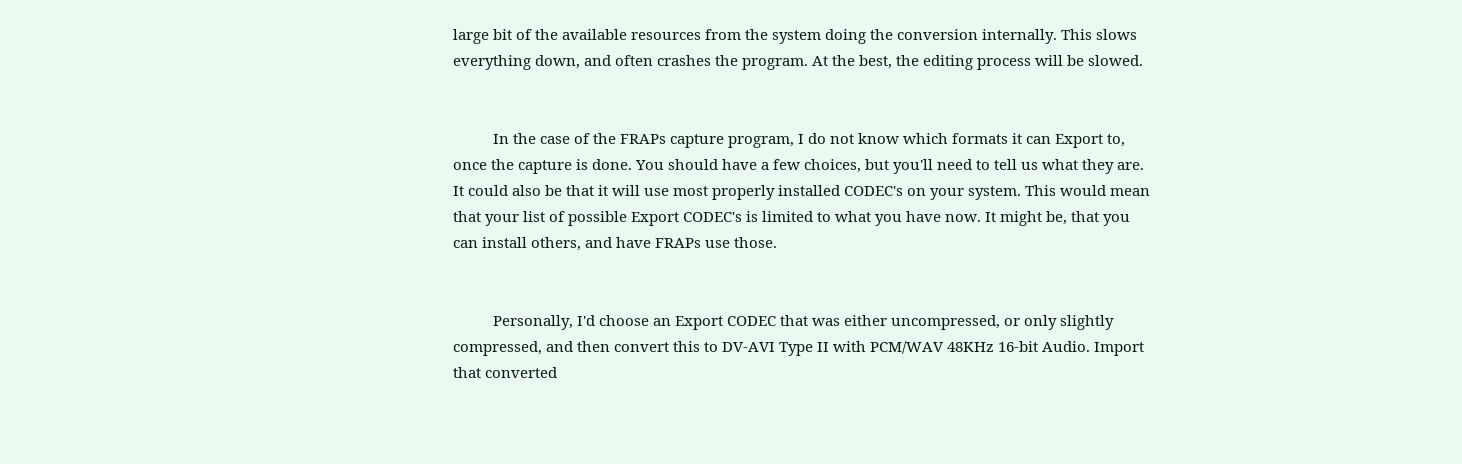large bit of the available resources from the system doing the conversion internally. This slows everything down, and often crashes the program. At the best, the editing process will be slowed.


          In the case of the FRAPs capture program, I do not know which formats it can Export to, once the capture is done. You should have a few choices, but you'll need to tell us what they are. It could also be that it will use most properly installed CODEC's on your system. This would mean that your list of possible Export CODEC's is limited to what you have now. It might be, that you can install others, and have FRAPs use those.


          Personally, I'd choose an Export CODEC that was either uncompressed, or only slightly compressed, and then convert this to DV-AVI Type II with PCM/WAV 48KHz 16-bit Audio. Import that converted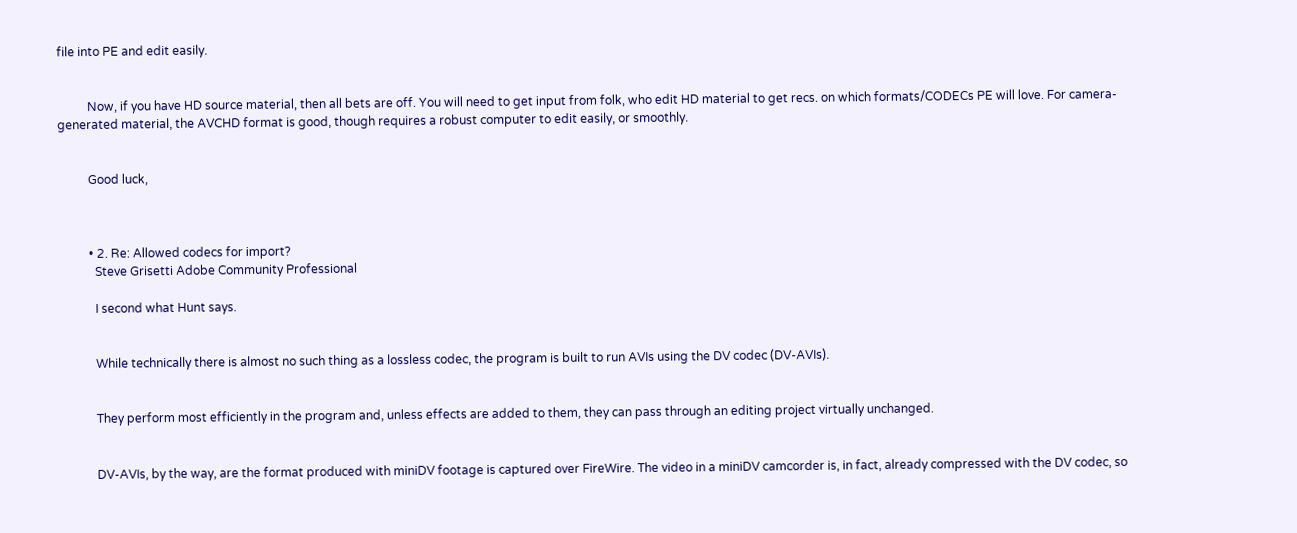file into PE and edit easily.


          Now, if you have HD source material, then all bets are off. You will need to get input from folk, who edit HD material to get recs. on which formats/CODECs PE will love. For camera-generated material, the AVCHD format is good, though requires a robust computer to edit easily, or smoothly.


          Good luck,



          • 2. Re: Allowed codecs for import?
            Steve Grisetti Adobe Community Professional

            I second what Hunt says.


            While technically there is almost no such thing as a lossless codec, the program is built to run AVIs using the DV codec (DV-AVIs).


            They perform most efficiently in the program and, unless effects are added to them, they can pass through an editing project virtually unchanged.


            DV-AVIs, by the way, are the format produced with miniDV footage is captured over FireWire. The video in a miniDV camcorder is, in fact, already compressed with the DV codec, so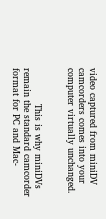video captured from miniDV camcorders comes into your computer virtually unchanged.


            This is why miniDVs remain the standard camcorder format for PC and Mac-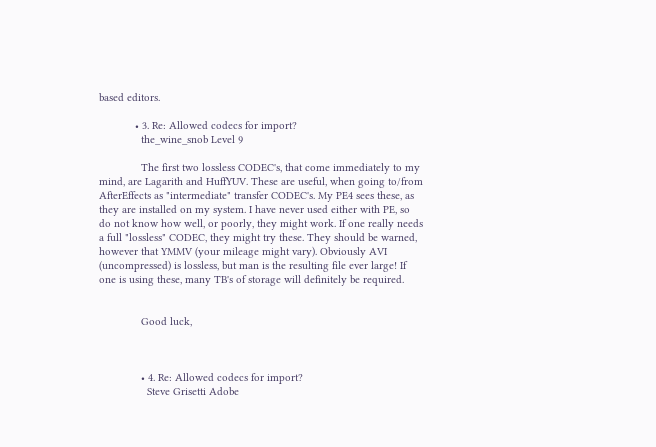based editors.

            • 3. Re: Allowed codecs for import?
              the_wine_snob Level 9

              The first two lossless CODEC's, that come immediately to my mind, are Lagarith and HuffYUV. These are useful, when going to/from AfterEffects as "intermediate" transfer CODEC's. My PE4 sees these, as they are installed on my system. I have never used either with PE, so do not know how well, or poorly, they might work. If one really needs a full "lossless" CODEC, they might try these. They should be warned, however that YMMV (your mileage might vary). Obviously AVI (uncompressed) is lossless, but man is the resulting file ever large! If one is using these, many TB's of storage will definitely be required.


              Good luck,



              • 4. Re: Allowed codecs for import?
                Steve Grisetti Adobe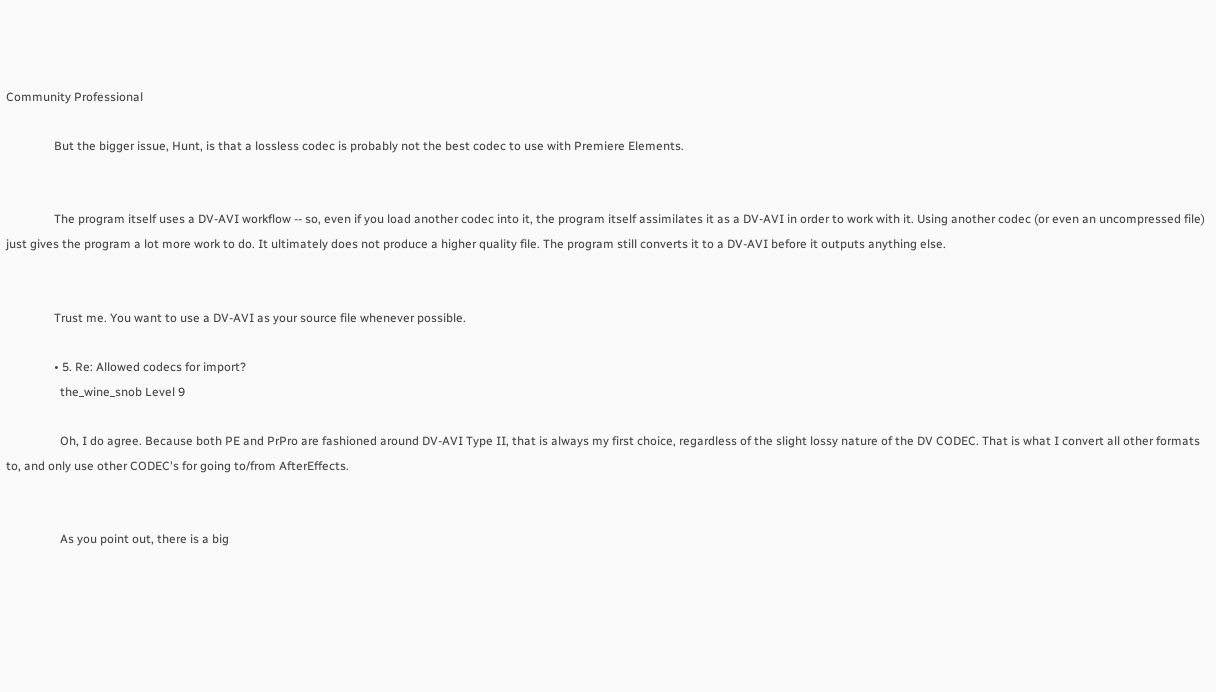Community Professional

                But the bigger issue, Hunt, is that a lossless codec is probably not the best codec to use with Premiere Elements.


                The program itself uses a DV-AVI workflow -- so, even if you load another codec into it, the program itself assimilates it as a DV-AVI in order to work with it. Using another codec (or even an uncompressed file) just gives the program a lot more work to do. It ultimately does not produce a higher quality file. The program still converts it to a DV-AVI before it outputs anything else.


                Trust me. You want to use a DV-AVI as your source file whenever possible.

                • 5. Re: Allowed codecs for import?
                  the_wine_snob Level 9

                  Oh, I do agree. Because both PE and PrPro are fashioned around DV-AVI Type II, that is always my first choice, regardless of the slight lossy nature of the DV CODEC. That is what I convert all other formats to, and only use other CODEC's for going to/from AfterEffects.


                  As you point out, there is a big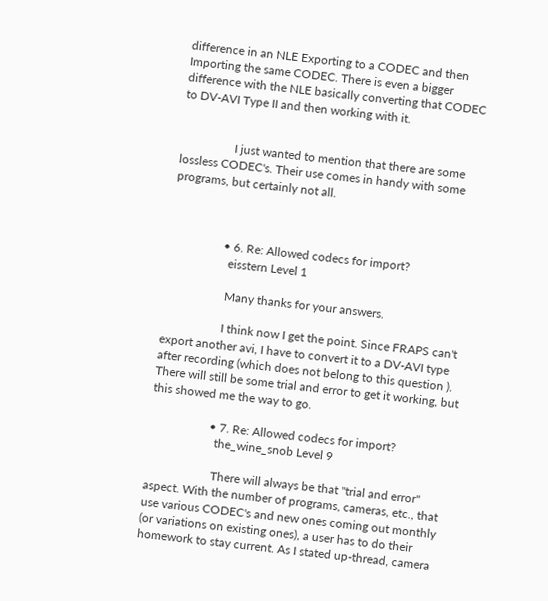difference in an NLE Exporting to a CODEC and then Importing the same CODEC. There is even a bigger difference with the NLE basically converting that CODEC to DV-AVI Type II and then working with it.


                  I just wanted to mention that there are some lossless CODEC's. Their use comes in handy with some programs, but certainly not all.



                  • 6. Re: Allowed codecs for import?
                    eisstern Level 1

                    Many thanks for your answers.

                    I think now I get the point. Since FRAPS can't export another avi, I have to convert it to a DV-AVI type after recording (which does not belong to this question ). There will still be some trial and error to get it working, but this showed me the way to go.

                    • 7. Re: Allowed codecs for import?
                      the_wine_snob Level 9

                      There will always be that "trial and error" aspect. With the number of programs, cameras, etc., that use various CODEC's and new ones coming out monthly (or variations on existing ones), a user has to do their homework to stay current. As I stated up-thread, camera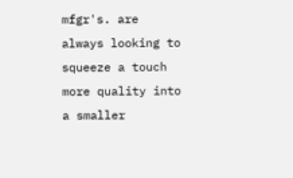mfgr's. are always looking to squeeze a touch more quality into a smaller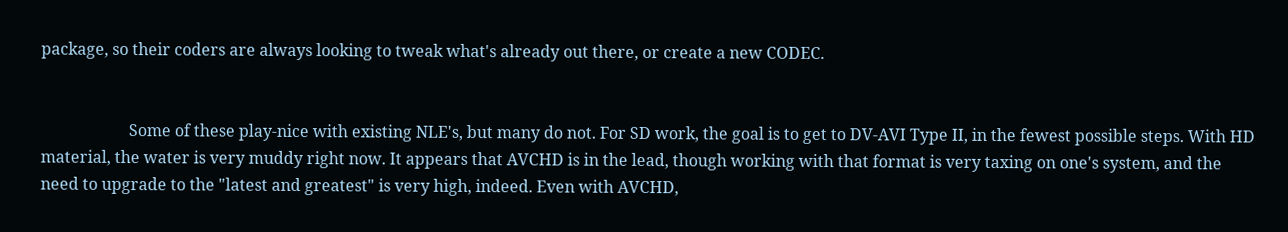package, so their coders are always looking to tweak what's already out there, or create a new CODEC.


                      Some of these play-nice with existing NLE's, but many do not. For SD work, the goal is to get to DV-AVI Type II, in the fewest possible steps. With HD material, the water is very muddy right now. It appears that AVCHD is in the lead, though working with that format is very taxing on one's system, and the need to upgrade to the "latest and greatest" is very high, indeed. Even with AVCHD,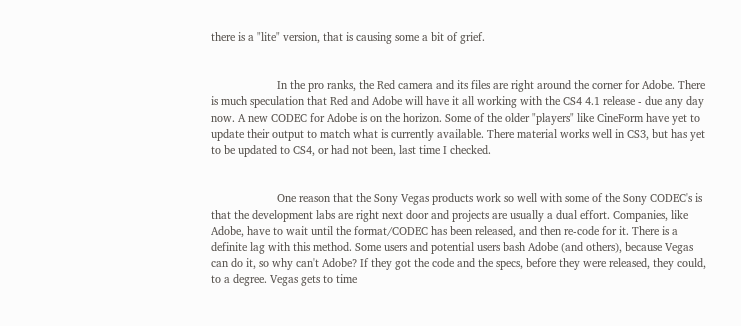there is a "lite" version, that is causing some a bit of grief.


                      In the pro ranks, the Red camera and its files are right around the corner for Adobe. There is much speculation that Red and Adobe will have it all working with the CS4 4.1 release - due any day now. A new CODEC for Adobe is on the horizon. Some of the older "players" like CineForm have yet to update their output to match what is currently available. There material works well in CS3, but has yet to be updated to CS4, or had not been, last time I checked.


                      One reason that the Sony Vegas products work so well with some of the Sony CODEC's is that the development labs are right next door and projects are usually a dual effort. Companies, like Adobe, have to wait until the format/CODEC has been released, and then re-code for it. There is a definite lag with this method. Some users and potential users bash Adobe (and others), because Vegas can do it, so why can't Adobe? If they got the code and the specs, before they were released, they could, to a degree. Vegas gets to time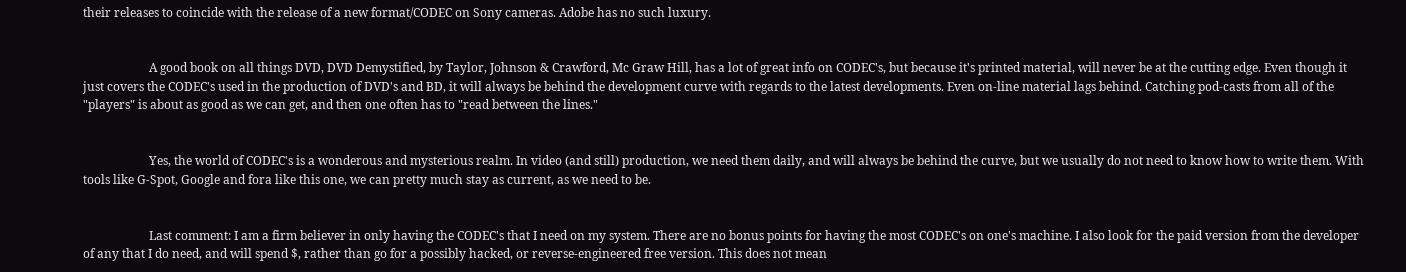their releases to coincide with the release of a new format/CODEC on Sony cameras. Adobe has no such luxury.


                      A good book on all things DVD, DVD Demystified, by Taylor, Johnson & Crawford, Mc Graw Hill, has a lot of great info on CODEC's, but because it's printed material, will never be at the cutting edge. Even though it just covers the CODEC's used in the production of DVD's and BD, it will always be behind the development curve with regards to the latest developments. Even on-line material lags behind. Catching pod-casts from all of the "players" is about as good as we can get, and then one often has to "read between the lines."


                      Yes, the world of CODEC's is a wonderous and mysterious realm. In video (and still) production, we need them daily, and will always be behind the curve, but we usually do not need to know how to write them. With tools like G-Spot, Google and fora like this one, we can pretty much stay as current, as we need to be.


                      Last comment: I am a firm believer in only having the CODEC's that I need on my system. There are no bonus points for having the most CODEC's on one's machine. I also look for the paid version from the developer of any that I do need, and will spend $, rather than go for a possibly hacked, or reverse-engineered free version. This does not mean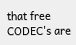that free CODEC's are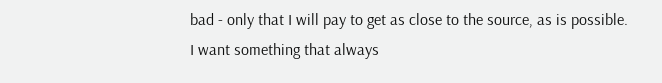bad - only that I will pay to get as close to the source, as is possible. I want something that always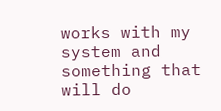works with my system and something that will do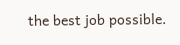the best job possible.